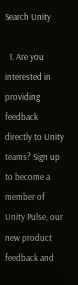Search Unity

  1. Are you interested in providing feedback directly to Unity teams? Sign up to become a member of Unity Pulse, our new product feedback and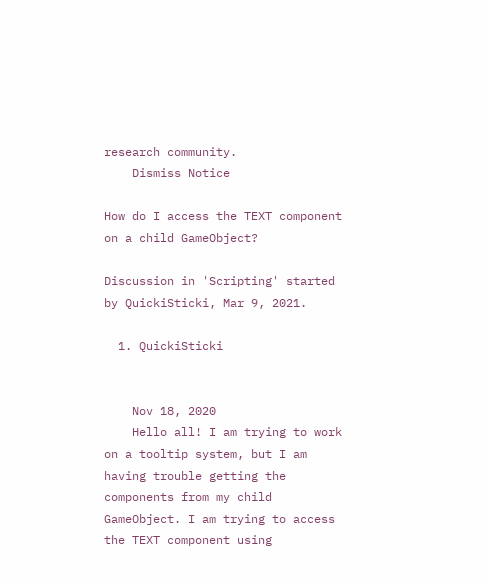research community.
    Dismiss Notice

How do I access the TEXT component on a child GameObject?

Discussion in 'Scripting' started by QuickiSticki, Mar 9, 2021.

  1. QuickiSticki


    Nov 18, 2020
    Hello all! I am trying to work on a tooltip system, but I am having trouble getting the components from my child GameObject. I am trying to access the TEXT component using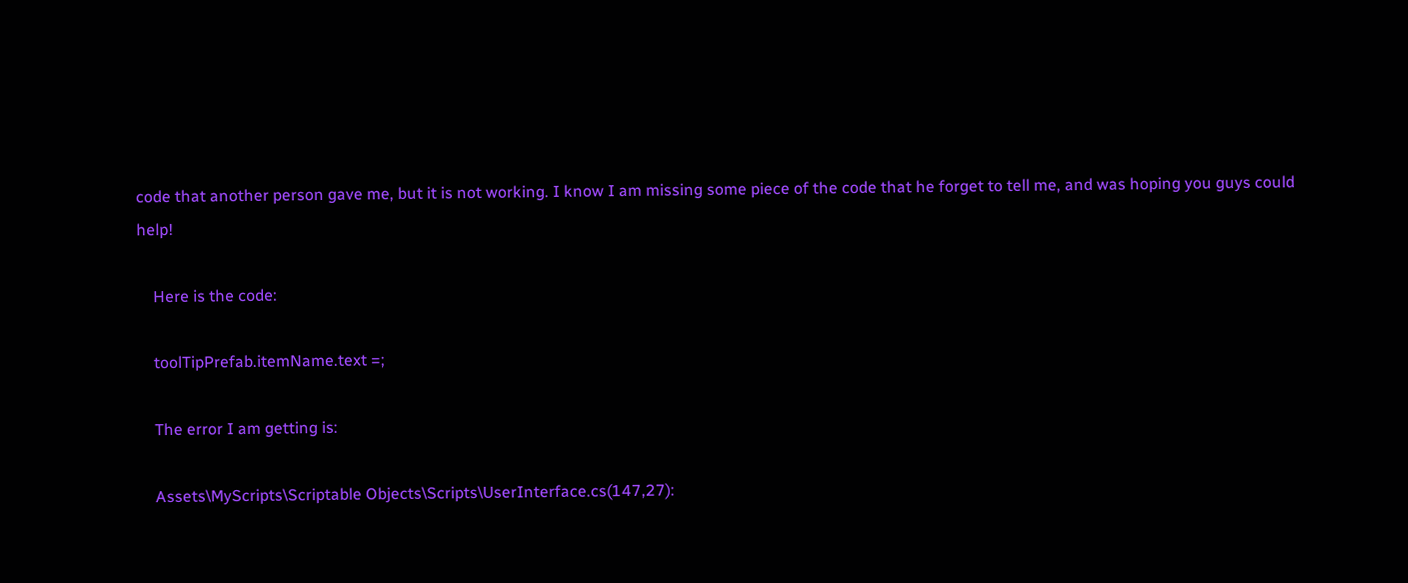code that another person gave me, but it is not working. I know I am missing some piece of the code that he forget to tell me, and was hoping you guys could help!

    Here is the code:

    toolTipPrefab.itemName.text =;

    The error I am getting is:

    Assets\MyScripts\Scriptable Objects\Scripts\UserInterface.cs(147,27):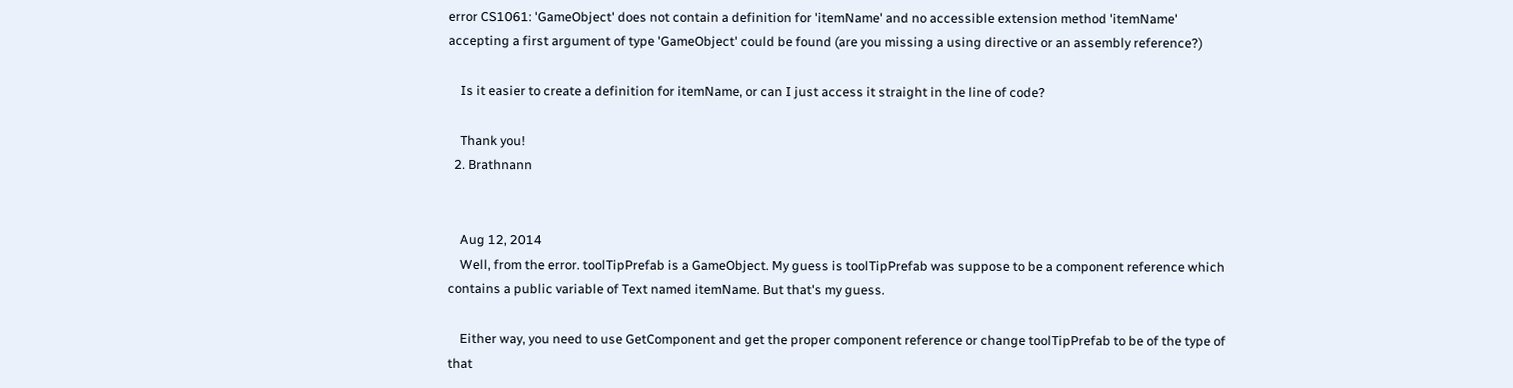error CS1061: 'GameObject' does not contain a definition for 'itemName' and no accessible extension method 'itemName' accepting a first argument of type 'GameObject' could be found (are you missing a using directive or an assembly reference?)

    Is it easier to create a definition for itemName, or can I just access it straight in the line of code?

    Thank you!
  2. Brathnann


    Aug 12, 2014
    Well, from the error. toolTipPrefab is a GameObject. My guess is toolTipPrefab was suppose to be a component reference which contains a public variable of Text named itemName. But that's my guess.

    Either way, you need to use GetComponent and get the proper component reference or change toolTipPrefab to be of the type of that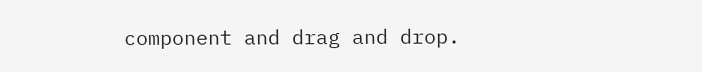component and drag and drop.